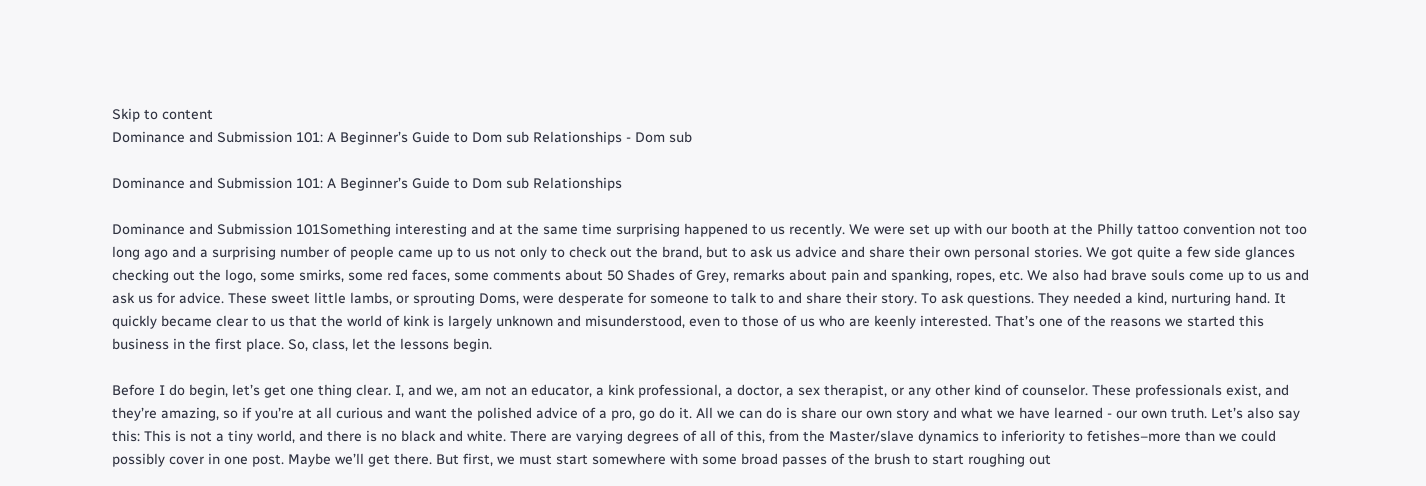Skip to content
Dominance and Submission 101: A Beginner’s Guide to Dom sub Relationships - Dom sub

Dominance and Submission 101: A Beginner’s Guide to Dom sub Relationships

Dominance and Submission 101Something interesting and at the same time surprising happened to us recently. We were set up with our booth at the Philly tattoo convention not too long ago and a surprising number of people came up to us not only to check out the brand, but to ask us advice and share their own personal stories. We got quite a few side glances checking out the logo, some smirks, some red faces, some comments about 50 Shades of Grey, remarks about pain and spanking, ropes, etc. We also had brave souls come up to us and ask us for advice. These sweet little lambs, or sprouting Doms, were desperate for someone to talk to and share their story. To ask questions. They needed a kind, nurturing hand. It quickly became clear to us that the world of kink is largely unknown and misunderstood, even to those of us who are keenly interested. That’s one of the reasons we started this business in the first place. So, class, let the lessons begin.

Before I do begin, let’s get one thing clear. I, and we, am not an educator, a kink professional, a doctor, a sex therapist, or any other kind of counselor. These professionals exist, and they’re amazing, so if you’re at all curious and want the polished advice of a pro, go do it. All we can do is share our own story and what we have learned - our own truth. Let’s also say this: This is not a tiny world, and there is no black and white. There are varying degrees of all of this, from the Master/slave dynamics to inferiority to fetishes–more than we could possibly cover in one post. Maybe we’ll get there. But first, we must start somewhere with some broad passes of the brush to start roughing out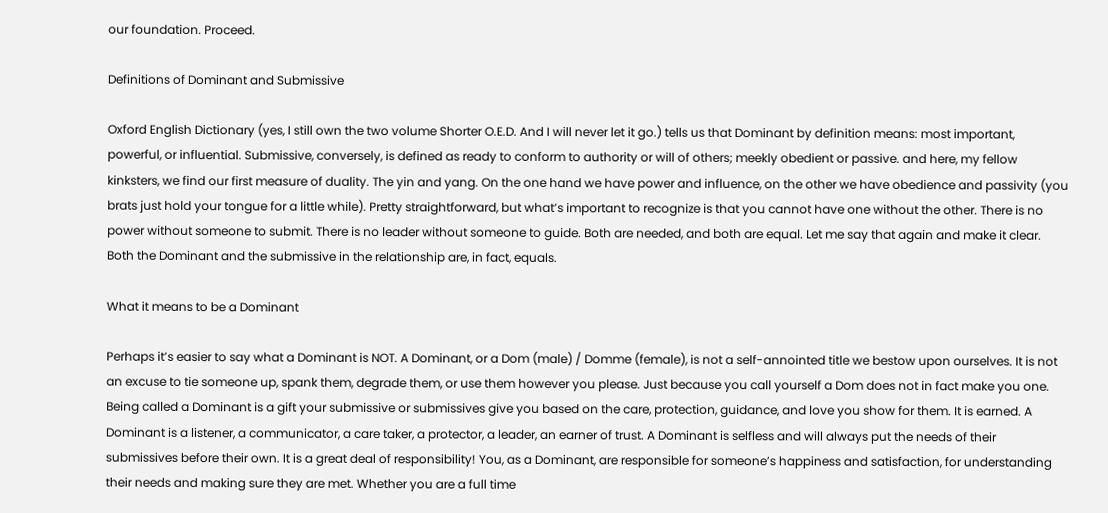our foundation. Proceed.

Definitions of Dominant and Submissive

Oxford English Dictionary (yes, I still own the two volume Shorter O.E.D. And I will never let it go.) tells us that Dominant by definition means: most important, powerful, or influential. Submissive, conversely, is defined as ready to conform to authority or will of others; meekly obedient or passive. and here, my fellow kinksters, we find our first measure of duality. The yin and yang. On the one hand we have power and influence, on the other we have obedience and passivity (you brats just hold your tongue for a little while). Pretty straightforward, but what’s important to recognize is that you cannot have one without the other. There is no power without someone to submit. There is no leader without someone to guide. Both are needed, and both are equal. Let me say that again and make it clear. Both the Dominant and the submissive in the relationship are, in fact, equals.

What it means to be a Dominant

Perhaps it’s easier to say what a Dominant is NOT. A Dominant, or a Dom (male) / Domme (female), is not a self-annointed title we bestow upon ourselves. It is not an excuse to tie someone up, spank them, degrade them, or use them however you please. Just because you call yourself a Dom does not in fact make you one. Being called a Dominant is a gift your submissive or submissives give you based on the care, protection, guidance, and love you show for them. It is earned. A Dominant is a listener, a communicator, a care taker, a protector, a leader, an earner of trust. A Dominant is selfless and will always put the needs of their submissives before their own. It is a great deal of responsibility! You, as a Dominant, are responsible for someone’s happiness and satisfaction, for understanding their needs and making sure they are met. Whether you are a full time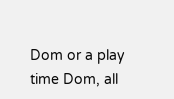Dom or a play time Dom, all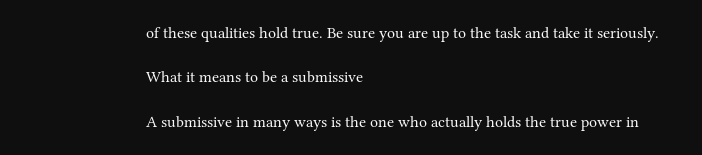of these qualities hold true. Be sure you are up to the task and take it seriously.

What it means to be a submissive

A submissive in many ways is the one who actually holds the true power in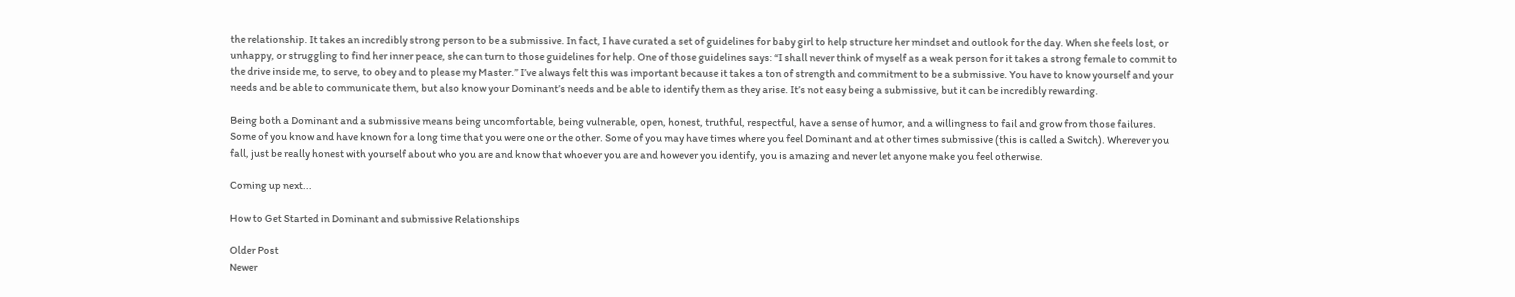the relationship. It takes an incredibly strong person to be a submissive. In fact, I have curated a set of guidelines for baby girl to help structure her mindset and outlook for the day. When she feels lost, or unhappy, or struggling to find her inner peace, she can turn to those guidelines for help. One of those guidelines says: “I shall never think of myself as a weak person for it takes a strong female to commit to the drive inside me, to serve, to obey and to please my Master.” I’ve always felt this was important because it takes a ton of strength and commitment to be a submissive. You have to know yourself and your needs and be able to communicate them, but also know your Dominant’s needs and be able to identify them as they arise. It’s not easy being a submissive, but it can be incredibly rewarding.

Being both a Dominant and a submissive means being uncomfortable, being vulnerable, open, honest, truthful, respectful, have a sense of humor, and a willingness to fail and grow from those failures. Some of you know and have known for a long time that you were one or the other. Some of you may have times where you feel Dominant and at other times submissive (this is called a Switch). Wherever you fall, just be really honest with yourself about who you are and know that whoever you are and however you identify, you is amazing and never let anyone make you feel otherwise.

Coming up next...

How to Get Started in Dominant and submissive Relationships

Older Post
Newer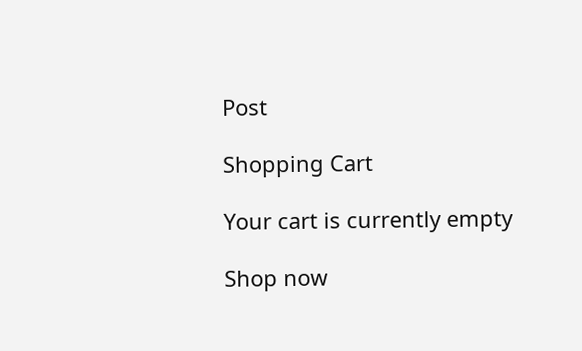Post

Shopping Cart

Your cart is currently empty

Shop now